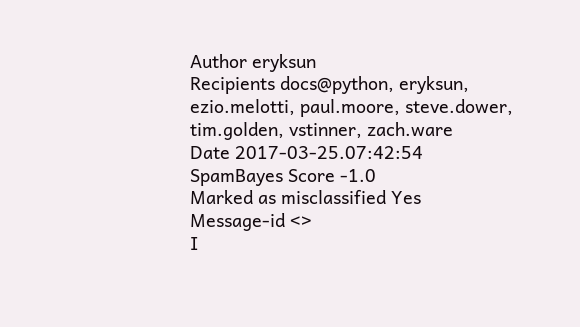Author eryksun
Recipients docs@python, eryksun, ezio.melotti, paul.moore, steve.dower, tim.golden, vstinner, zach.ware
Date 2017-03-25.07:42:54
SpamBayes Score -1.0
Marked as misclassified Yes
Message-id <>
I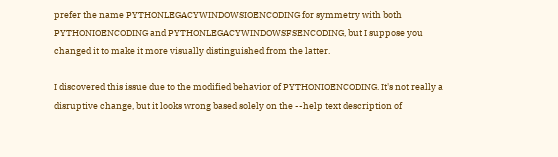prefer the name PYTHONLEGACYWINDOWSIOENCODING for symmetry with both PYTHONIOENCODING and PYTHONLEGACYWINDOWSFSENCODING, but I suppose you changed it to make it more visually distinguished from the latter.

I discovered this issue due to the modified behavior of PYTHONIOENCODING. It's not really a disruptive change, but it looks wrong based solely on the --help text description of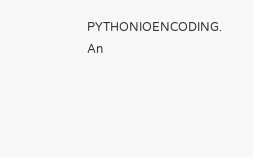PYTHONIOENCODING. An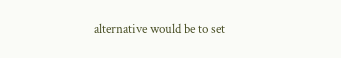alternative would be to set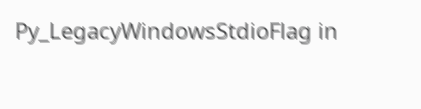Py_LegacyWindowsStdioFlag in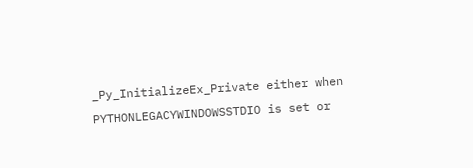_Py_InitializeEx_Private either when PYTHONLEGACYWINDOWSSTDIO is set or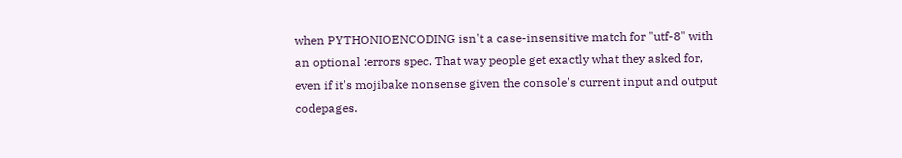when PYTHONIOENCODING isn't a case-insensitive match for "utf-8" with an optional :errors spec. That way people get exactly what they asked for, even if it's mojibake nonsense given the console's current input and output codepages.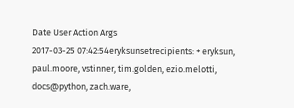Date User Action Args
2017-03-25 07:42:54eryksunsetrecipients: + eryksun, paul.moore, vstinner, tim.golden, ezio.melotti, docs@python, zach.ware,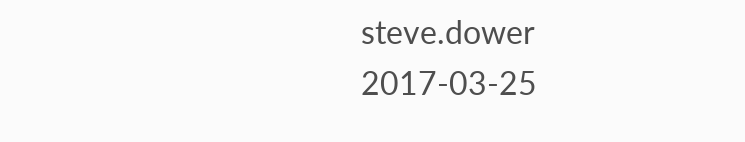steve.dower
2017-03-25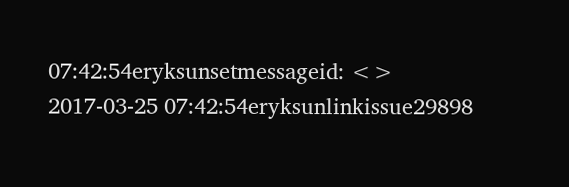07:42:54eryksunsetmessageid: <>
2017-03-25 07:42:54eryksunlinkissue29898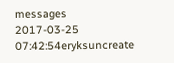messages
2017-03-25 07:42:54eryksuncreate